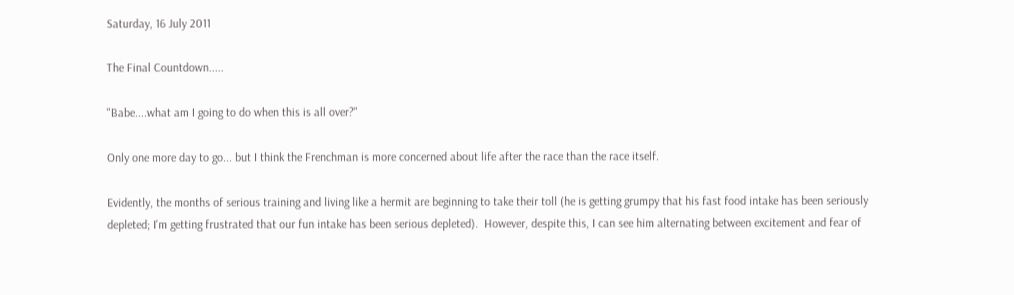Saturday, 16 July 2011

The Final Countdown.....

"Babe....what am I going to do when this is all over?"

Only one more day to go... but I think the Frenchman is more concerned about life after the race than the race itself.

Evidently, the months of serious training and living like a hermit are beginning to take their toll (he is getting grumpy that his fast food intake has been seriously depleted; I'm getting frustrated that our fun intake has been serious depleted).  However, despite this, I can see him alternating between excitement and fear of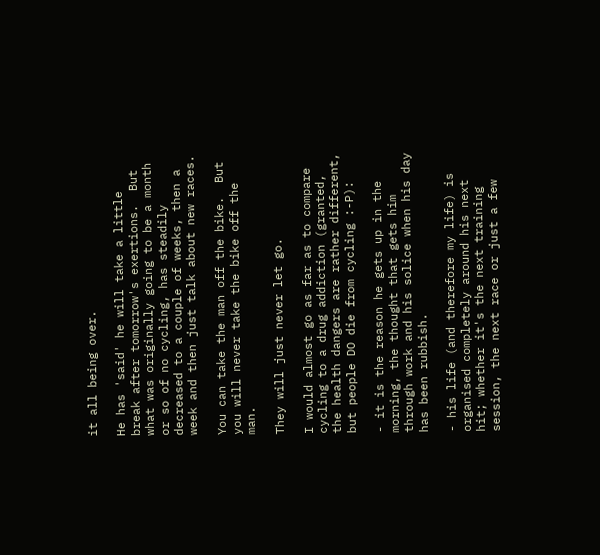it all being over.

He has 'said' he will take a little break after tomorrow's exertions.  But what was originally going to be a month or so of no cycling, has steadily decreased to a couple of weeks, then a week and then just talk about new races.

You can take the man off the bike.  But you will never take the bike off the man.

They will just never let go.

I would almost go as far as to compare cycling to a drug addiction (granted, the health dangers are rather different, but people DO die from cycling :-P):

- it is the reason he gets up in the morning, the thought that gets him through work and his solice when his day has been rubbish.

- his life (and therefore my life) is organised completely around his next hit; whether it's the next training session, the next race or just a few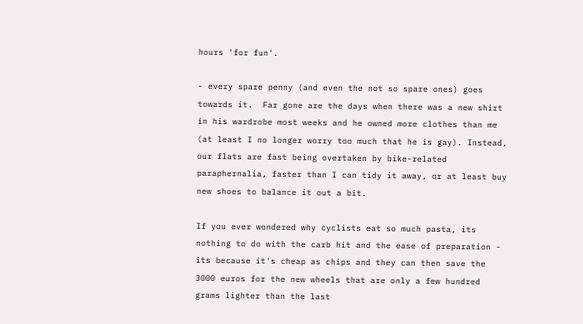hours 'for fun'.

- every spare penny (and even the not so spare ones) goes towards it.  Far gone are the days when there was a new shirt in his wardrobe most weeks and he owned more clothes than me (at least I no longer worry too much that he is gay). Instead, our flats are fast being overtaken by bike-related paraphernalia, faster than I can tidy it away, or at least buy new shoes to balance it out a bit.

If you ever wondered why cyclists eat so much pasta, its nothing to do with the carb hit and the ease of preparation - its because it's cheap as chips and they can then save the 3000 euros for the new wheels that are only a few hundred grams lighter than the last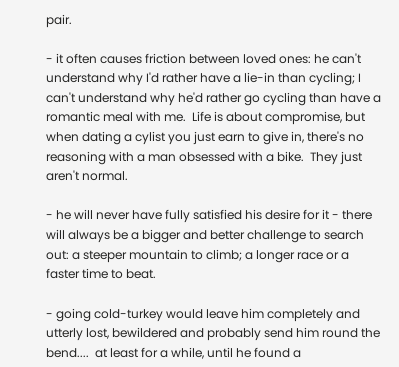pair.

- it often causes friction between loved ones: he can't understand why I'd rather have a lie-in than cycling; I can't understand why he'd rather go cycling than have a romantic meal with me.  Life is about compromise, but when dating a cylist you just earn to give in, there's no reasoning with a man obsessed with a bike.  They just aren't normal.

- he will never have fully satisfied his desire for it - there will always be a bigger and better challenge to search out: a steeper mountain to climb; a longer race or a faster time to beat.

- going cold-turkey would leave him completely and utterly lost, bewildered and probably send him round the bend....  at least for a while, until he found a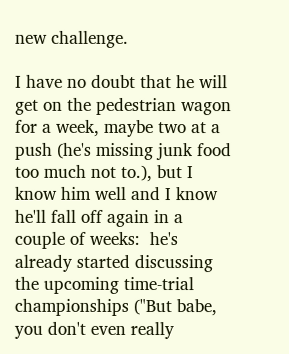new challenge.

I have no doubt that he will get on the pedestrian wagon for a week, maybe two at a push (he's missing junk food too much not to.), but I know him well and I know he'll fall off again in a couple of weeks:  he's already started discussing the upcoming time-trial championships ("But babe, you don't even really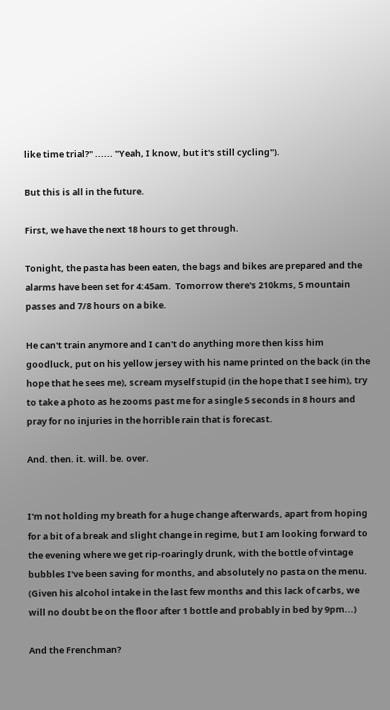like time trial?" ...... "Yeah, I know, but it's still cycling").

But this is all in the future.

First, we have the next 18 hours to get through.

Tonight, the pasta has been eaten, the bags and bikes are prepared and the alarms have been set for 4:45am.  Tomorrow there's 210kms, 5 mountain passes and 7/8 hours on a bike.

He can't train anymore and I can't do anything more then kiss him goodluck, put on his yellow jersey with his name printed on the back (in the hope that he sees me), scream myself stupid (in the hope that I see him), try to take a photo as he zooms past me for a single 5 seconds in 8 hours and pray for no injuries in the horrible rain that is forecast.

And. then. it. will. be. over.


I'm not holding my breath for a huge change afterwards, apart from hoping for a bit of a break and slight change in regime, but I am looking forward to the evening where we get rip-roaringly drunk, with the bottle of vintage bubbles I've been saving for months, and absolutely no pasta on the menu.
(Given his alcohol intake in the last few months and this lack of carbs, we will no doubt be on the floor after 1 bottle and probably in bed by 9pm...)

And the Frenchman?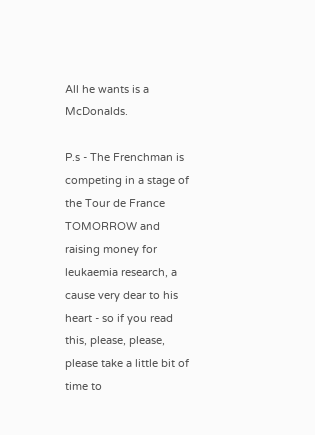All he wants is a McDonalds.

P.s - The Frenchman is competing in a stage of the Tour de France TOMORROW and raising money for leukaemia research, a cause very dear to his heart - so if you read this, please, please, please take a little bit of time to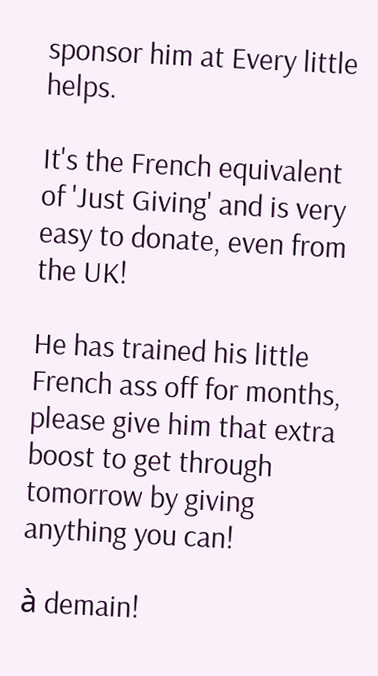sponsor him at Every little helps.

It's the French equivalent of 'Just Giving' and is very easy to donate, even from the UK!

He has trained his little French ass off for months, please give him that extra boost to get through tomorrow by giving anything you can!

à demain!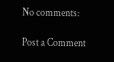No comments:

Post a Comment